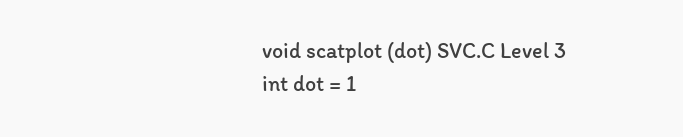void scatplot (dot) SVC.C Level 3
int dot = 1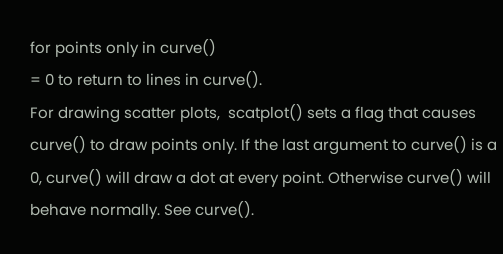for points only in curve()
= 0 to return to lines in curve().
For drawing scatter plots,  scatplot() sets a flag that causes curve() to draw points only. If the last argument to curve() is a 0, curve() will draw a dot at every point. Otherwise curve() will behave normally. See curve().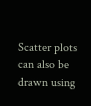Scatter plots can also be drawn using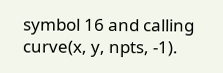symbol 16 and calling curve(x, y, npts, -1).